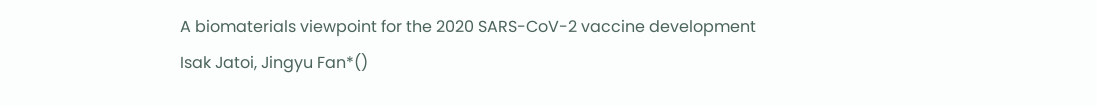A biomaterials viewpoint for the 2020 SARS-CoV-2 vaccine development
Isak Jatoi, Jingyu Fan*()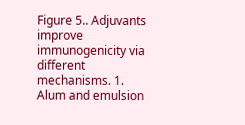Figure 5.. Adjuvants improve immunogenicity via different mechanisms. 1. Alum and emulsion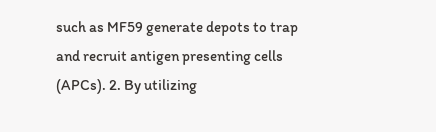such as MF59 generate depots to trap and recruit antigen presenting cells (APCs). 2. By utilizing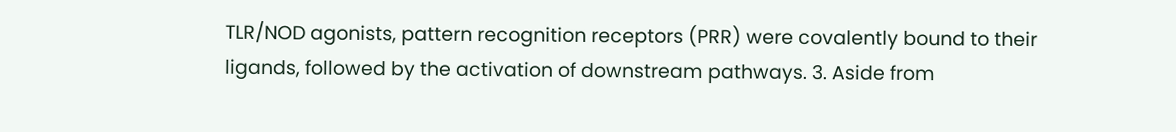TLR/NOD agonists, pattern recognition receptors (PRR) were covalently bound to their ligands, followed by the activation of downstream pathways. 3. Aside from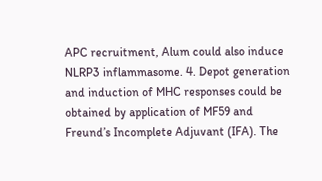APC recruitment, Alum could also induce NLRP3 inflammasome. 4. Depot generation and induction of MHC responses could be obtained by application of MF59 and Freund’s Incomplete Adjuvant (IFA). The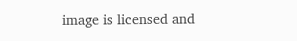image is licensed and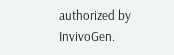authorized by InvivoGen.